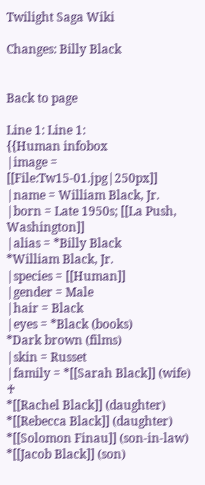Twilight Saga Wiki

Changes: Billy Black


Back to page

Line 1: Line 1:
{{Human infobox
|image = [[File:Tw15-01.jpg|250px]]
|name = William Black, Jr.
|born = Late 1950s; [[La Push, Washington]]
|alias = *Billy Black
*William Black, Jr.
|species = [[Human]]
|gender = Male
|hair = Black
|eyes = *Black (books)
*Dark brown (films)
|skin = Russet
|family = *[[Sarah Black]] (wife) ♰
*[[Rachel Black]] (daughter)
*[[Rebecca Black]] (daughter)
*[[Solomon Finau]] (son-in-law)
*[[Jacob Black]] (son)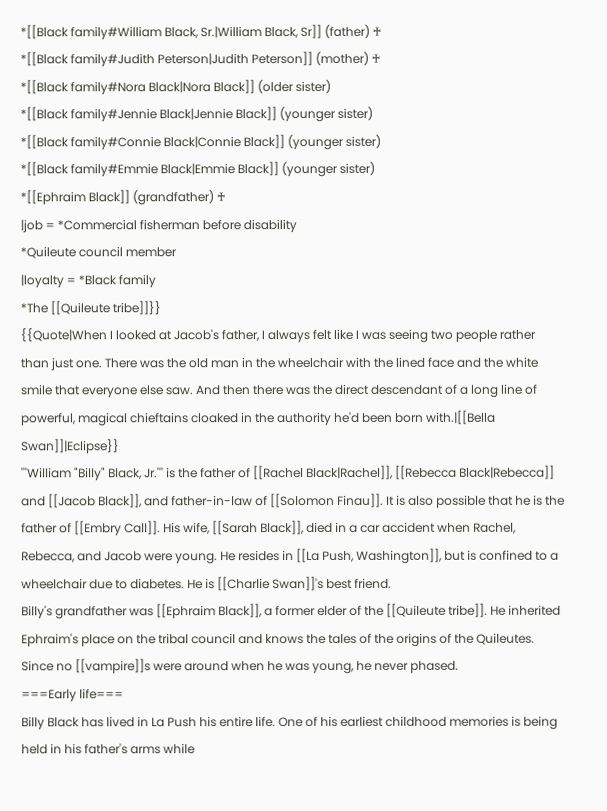*[[Black family#William Black, Sr.|William Black, Sr]] (father) ♰
*[[Black family#Judith Peterson|Judith Peterson]] (mother) ♰
*[[Black family#Nora Black|Nora Black]] (older sister)
*[[Black family#Jennie Black|Jennie Black]] (younger sister)
*[[Black family#Connie Black|Connie Black]] (younger sister)
*[[Black family#Emmie Black|Emmie Black]] (younger sister)
*[[Ephraim Black]] (grandfather) ♰
|job = *Commercial fisherman before disability
*Quileute council member
|loyalty = *Black family
*The [[Quileute tribe]]}}
{{Quote|When I looked at Jacob's father, I always felt like I was seeing two people rather than just one. There was the old man in the wheelchair with the lined face and the white smile that everyone else saw. And then there was the direct descendant of a long line of powerful, magical chieftains cloaked in the authority he'd been born with.|[[Bella Swan]]|Eclipse}}
'''William "Billy" Black, Jr.''' is the father of [[Rachel Black|Rachel]], [[Rebecca Black|Rebecca]] and [[Jacob Black]], and father-in-law of [[Solomon Finau]]. It is also possible that he is the father of [[Embry Call]]. His wife, [[Sarah Black]], died in a car accident when Rachel, Rebecca, and Jacob were young. He resides in [[La Push, Washington]], but is confined to a wheelchair due to diabetes. He is [[Charlie Swan]]'s best friend.
Billy's grandfather was [[Ephraim Black]], a former elder of the [[Quileute tribe]]. He inherited Ephraim's place on the tribal council and knows the tales of the origins of the Quileutes. Since no [[vampire]]s were around when he was young, he never phased.
===Early life===
Billy Black has lived in La Push his entire life. One of his earliest childhood memories is being held in his father's arms while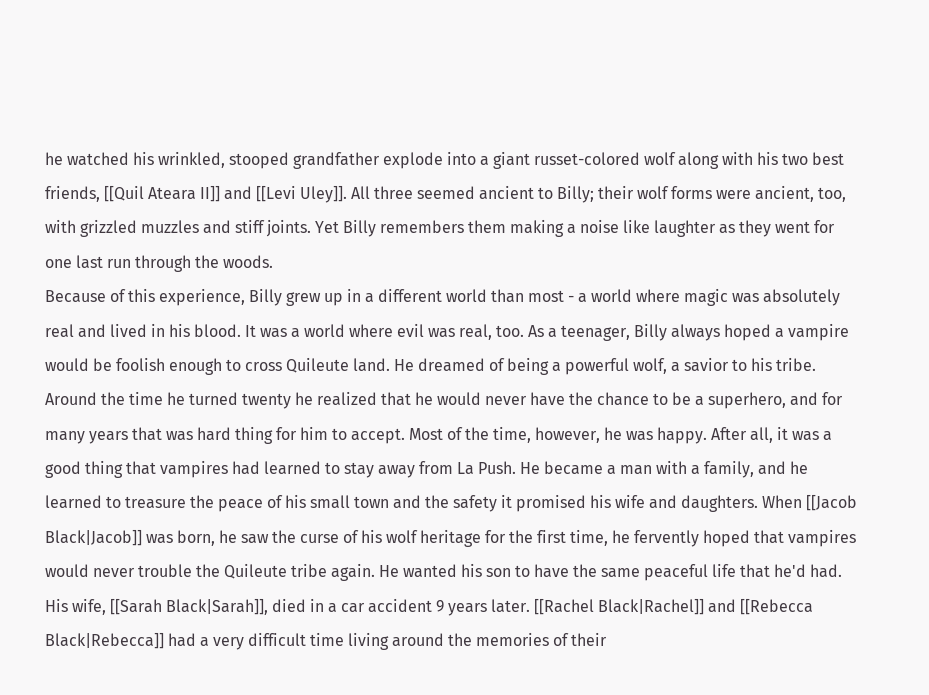he watched his wrinkled, stooped grandfather explode into a giant russet-colored wolf along with his two best friends, [[Quil Ateara II]] and [[Levi Uley]]. All three seemed ancient to Billy; their wolf forms were ancient, too, with grizzled muzzles and stiff joints. Yet Billy remembers them making a noise like laughter as they went for one last run through the woods.
Because of this experience, Billy grew up in a different world than most - a world where magic was absolutely real and lived in his blood. It was a world where evil was real, too. As a teenager, Billy always hoped a vampire would be foolish enough to cross Quileute land. He dreamed of being a powerful wolf, a savior to his tribe. Around the time he turned twenty he realized that he would never have the chance to be a superhero, and for many years that was hard thing for him to accept. Most of the time, however, he was happy. After all, it was a good thing that vampires had learned to stay away from La Push. He became a man with a family, and he learned to treasure the peace of his small town and the safety it promised his wife and daughters. When [[Jacob Black|Jacob]] was born, he saw the curse of his wolf heritage for the first time, he fervently hoped that vampires would never trouble the Quileute tribe again. He wanted his son to have the same peaceful life that he'd had.
His wife, [[Sarah Black|Sarah]], died in a car accident 9 years later. [[Rachel Black|Rachel]] and [[Rebecca Black|Rebecca]] had a very difficult time living around the memories of their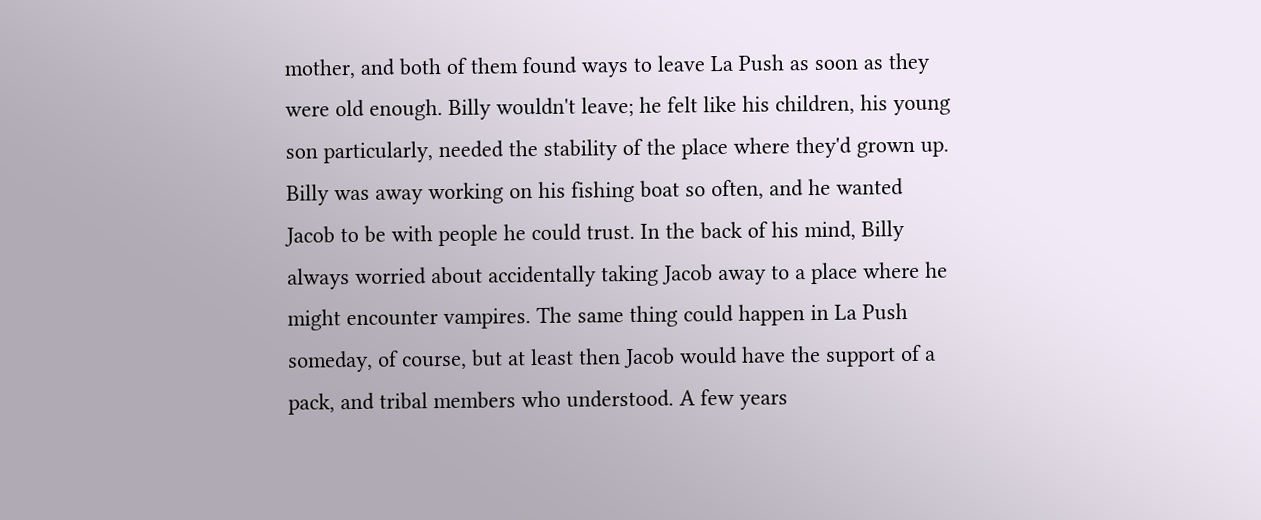mother, and both of them found ways to leave La Push as soon as they were old enough. Billy wouldn't leave; he felt like his children, his young son particularly, needed the stability of the place where they'd grown up. Billy was away working on his fishing boat so often, and he wanted Jacob to be with people he could trust. In the back of his mind, Billy always worried about accidentally taking Jacob away to a place where he might encounter vampires. The same thing could happen in La Push someday, of course, but at least then Jacob would have the support of a pack, and tribal members who understood. A few years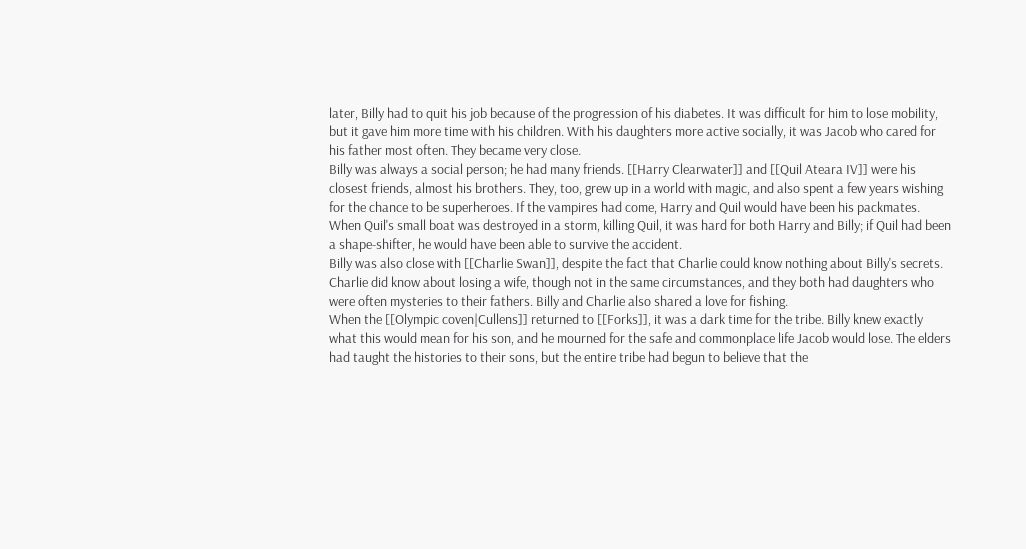later, Billy had to quit his job because of the progression of his diabetes. It was difficult for him to lose mobility, but it gave him more time with his children. With his daughters more active socially, it was Jacob who cared for his father most often. They became very close.
Billy was always a social person; he had many friends. [[Harry Clearwater]] and [[Quil Ateara IV]] were his closest friends, almost his brothers. They, too, grew up in a world with magic, and also spent a few years wishing for the chance to be superheroes. If the vampires had come, Harry and Quil would have been his packmates. When Quil's small boat was destroyed in a storm, killing Quil, it was hard for both Harry and Billy; if Quil had been a shape-shifter, he would have been able to survive the accident.
Billy was also close with [[Charlie Swan]], despite the fact that Charlie could know nothing about Billy's secrets. Charlie did know about losing a wife, though not in the same circumstances, and they both had daughters who were often mysteries to their fathers. Billy and Charlie also shared a love for fishing.
When the [[Olympic coven|Cullens]] returned to [[Forks]], it was a dark time for the tribe. Billy knew exactly what this would mean for his son, and he mourned for the safe and commonplace life Jacob would lose. The elders had taught the histories to their sons, but the entire tribe had begun to believe that the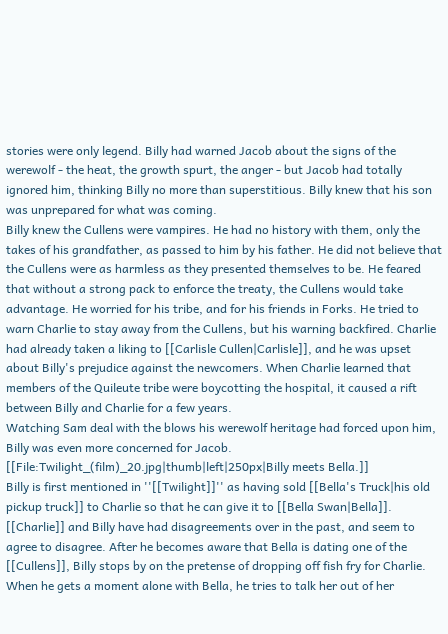stories were only legend. Billy had warned Jacob about the signs of the werewolf - the heat, the growth spurt, the anger - but Jacob had totally ignored him, thinking Billy no more than superstitious. Billy knew that his son was unprepared for what was coming.
Billy knew the Cullens were vampires. He had no history with them, only the takes of his grandfather, as passed to him by his father. He did not believe that the Cullens were as harmless as they presented themselves to be. He feared that without a strong pack to enforce the treaty, the Cullens would take advantage. He worried for his tribe, and for his friends in Forks. He tried to warn Charlie to stay away from the Cullens, but his warning backfired. Charlie had already taken a liking to [[Carlisle Cullen|Carlisle]], and he was upset about Billy's prejudice against the newcomers. When Charlie learned that members of the Quileute tribe were boycotting the hospital, it caused a rift between Billy and Charlie for a few years.
Watching Sam deal with the blows his werewolf heritage had forced upon him, Billy was even more concerned for Jacob.
[[File:Twilight_(film)_20.jpg|thumb|left|250px|Billy meets Bella.]]
Billy is first mentioned in ''[[Twilight]]'' as having sold [[Bella's Truck|his old pickup truck]] to Charlie so that he can give it to [[Bella Swan|Bella]]. [[Charlie]] and Billy have had disagreements over in the past, and seem to agree to disagree. After he becomes aware that Bella is dating one of the [[Cullens]], Billy stops by on the pretense of dropping off fish fry for Charlie. When he gets a moment alone with Bella, he tries to talk her out of her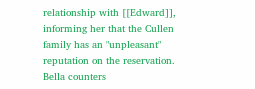relationship with [[Edward]], informing her that the Cullen family has an "unpleasant" reputation on the reservation. Bella counters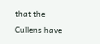that the Cullens have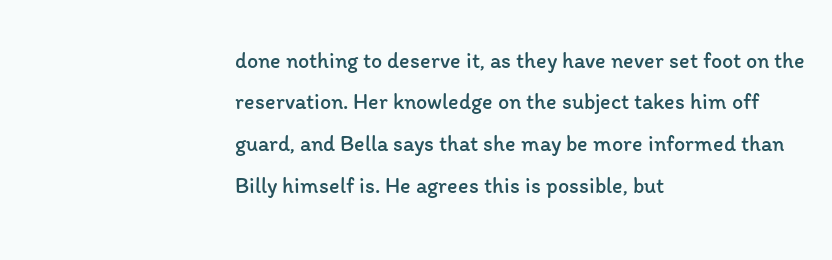done nothing to deserve it, as they have never set foot on the reservation. Her knowledge on the subject takes him off guard, and Bella says that she may be more informed than Billy himself is. He agrees this is possible, but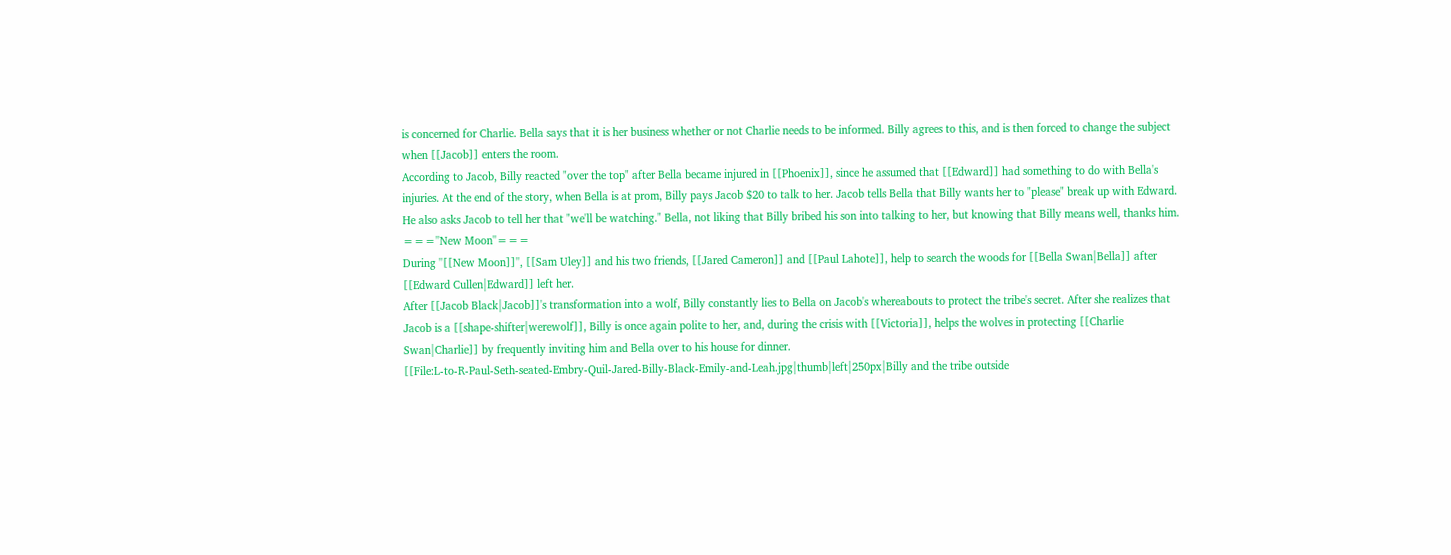is concerned for Charlie. Bella says that it is her business whether or not Charlie needs to be informed. Billy agrees to this, and is then forced to change the subject when [[Jacob]] enters the room.
According to Jacob, Billy reacted "over the top" after Bella became injured in [[Phoenix]], since he assumed that [[Edward]] had something to do with Bella's injuries. At the end of the story, when Bella is at prom, Billy pays Jacob $20 to talk to her. Jacob tells Bella that Billy wants her to "please" break up with Edward. He also asks Jacob to tell her that "we'll be watching." Bella, not liking that Billy bribed his son into talking to her, but knowing that Billy means well, thanks him.
===''New Moon''===
During ''[[New Moon]]'', [[Sam Uley]] and his two friends, [[Jared Cameron]] and [[Paul Lahote]], help to search the woods for [[Bella Swan|Bella]] after [[Edward Cullen|Edward]] left her.
After [[Jacob Black|Jacob]]'s transformation into a wolf, Billy constantly lies to Bella on Jacob's whereabouts to protect the tribe's secret. After she realizes that Jacob is a [[shape-shifter|werewolf]], Billy is once again polite to her, and, during the crisis with [[Victoria]], helps the wolves in protecting [[Charlie Swan|Charlie]] by frequently inviting him and Bella over to his house for dinner.
[[File:L-to-R-Paul-Seth-seated-Embry-Quil-Jared-Billy-Black-Emily-and-Leah.jpg|thumb|left|250px|Billy and the tribe outside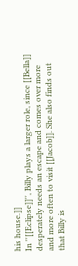his house.]]
In ''[[Eclipse]]'', Billy plays a larger role, since [[Bella]] desperately needs an escape and comes over more and more often to visit [[Jacob]]. She also finds out that Billy is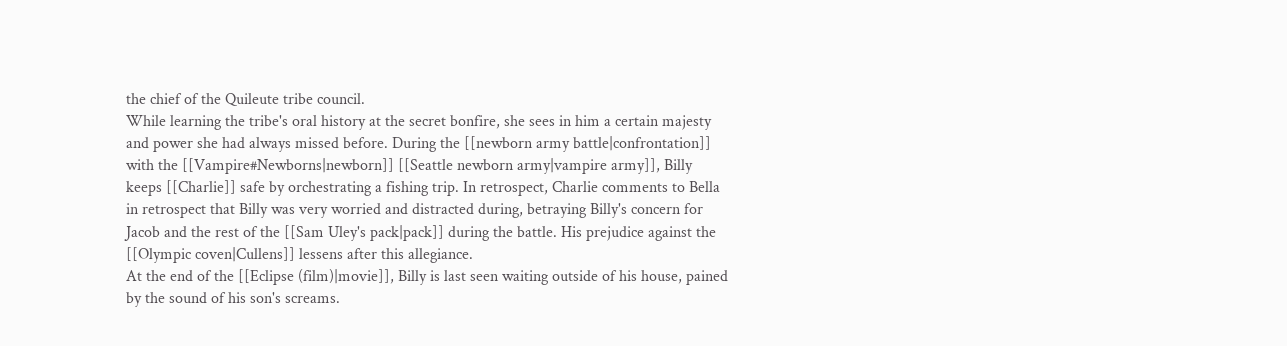the chief of the Quileute tribe council.
While learning the tribe's oral history at the secret bonfire, she sees in him a certain majesty and power she had always missed before. During the [[newborn army battle|confrontation]] with the [[Vampire#Newborns|newborn]] [[Seattle newborn army|vampire army]], Billy keeps [[Charlie]] safe by orchestrating a fishing trip. In retrospect, Charlie comments to Bella in retrospect that Billy was very worried and distracted during, betraying Billy's concern for Jacob and the rest of the [[Sam Uley's pack|pack]] during the battle. His prejudice against the [[Olympic coven|Cullens]] lessens after this allegiance.
At the end of the [[Eclipse (film)|movie]], Billy is last seen waiting outside of his house, pained by the sound of his son's screams.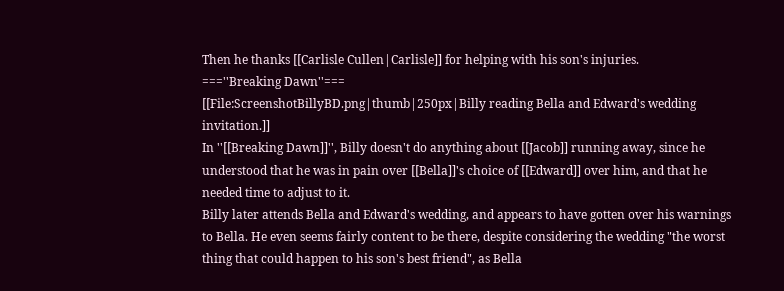Then he thanks [[Carlisle Cullen|Carlisle]] for helping with his son's injuries.
===''Breaking Dawn''===
[[File:ScreenshotBillyBD.png|thumb|250px|Billy reading Bella and Edward's wedding invitation.]]
In ''[[Breaking Dawn]]'', Billy doesn't do anything about [[Jacob]] running away, since he understood that he was in pain over [[Bella]]'s choice of [[Edward]] over him, and that he needed time to adjust to it.
Billy later attends Bella and Edward's wedding, and appears to have gotten over his warnings to Bella. He even seems fairly content to be there, despite considering the wedding "the worst thing that could happen to his son's best friend", as Bella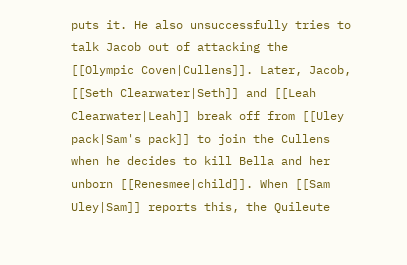puts it. He also unsuccessfully tries to talk Jacob out of attacking the [[Olympic Coven|Cullens]]. Later, Jacob, [[Seth Clearwater|Seth]] and [[Leah Clearwater|Leah]] break off from [[Uley pack|Sam's pack]] to join the Cullens when he decides to kill Bella and her unborn [[Renesmee|child]]. When [[Sam Uley|Sam]] reports this, the Quileute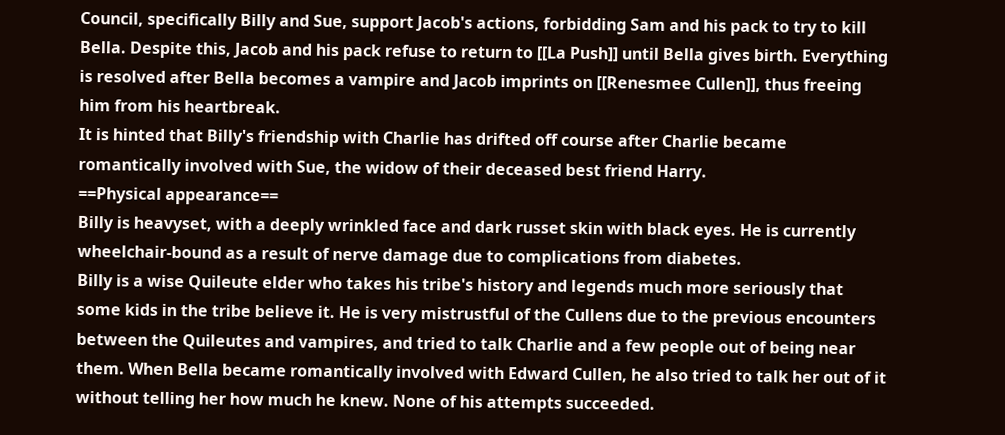Council, specifically Billy and Sue, support Jacob's actions, forbidding Sam and his pack to try to kill Bella. Despite this, Jacob and his pack refuse to return to [[La Push]] until Bella gives birth. Everything is resolved after Bella becomes a vampire and Jacob imprints on [[Renesmee Cullen]], thus freeing him from his heartbreak.
It is hinted that Billy's friendship with Charlie has drifted off course after Charlie became romantically involved with Sue, the widow of their deceased best friend Harry.
==Physical appearance==
Billy is heavyset, with a deeply wrinkled face and dark russet skin with black eyes. He is currently wheelchair-bound as a result of nerve damage due to complications from diabetes.
Billy is a wise Quileute elder who takes his tribe's history and legends much more seriously that some kids in the tribe believe it. He is very mistrustful of the Cullens due to the previous encounters between the Quileutes and vampires, and tried to talk Charlie and a few people out of being near them. When Bella became romantically involved with Edward Cullen, he also tried to talk her out of it without telling her how much he knew. None of his attempts succeeded.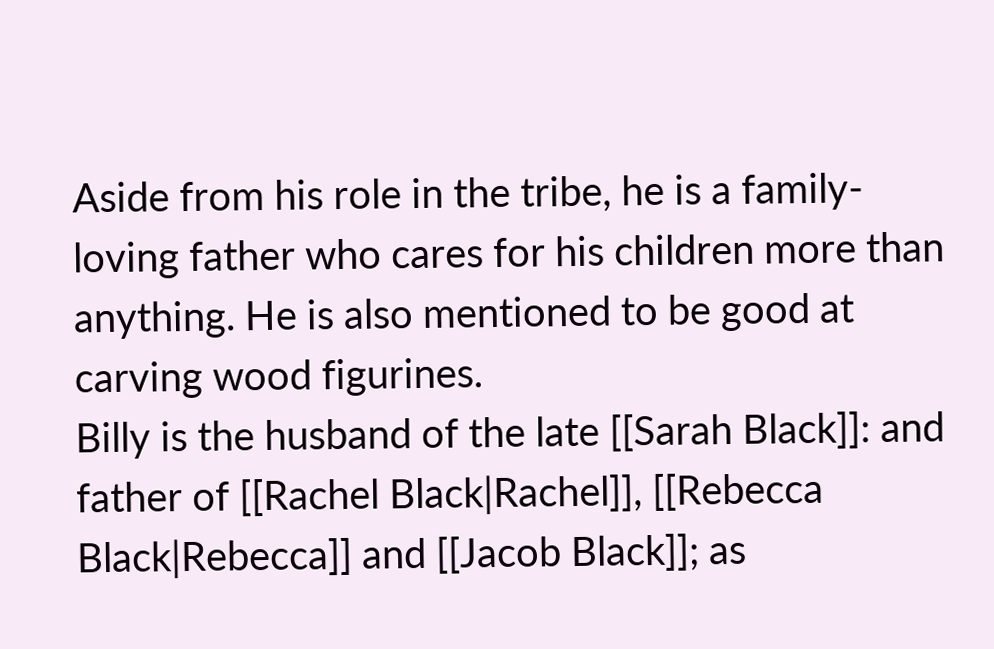Aside from his role in the tribe, he is a family-loving father who cares for his children more than anything. He is also mentioned to be good at carving wood figurines.
Billy is the husband of the late [[Sarah Black]]: and father of [[Rachel Black|Rachel]], [[Rebecca Black|Rebecca]] and [[Jacob Black]]; as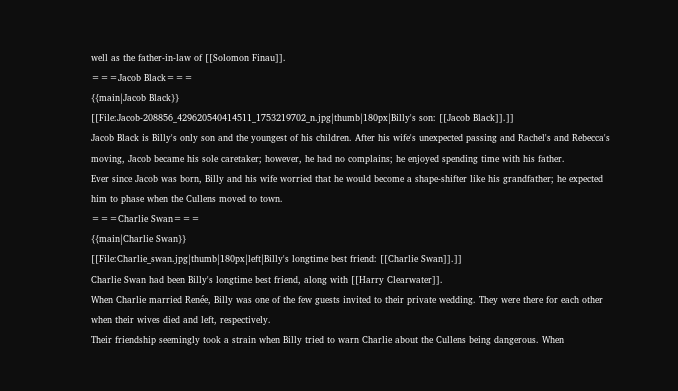well as the father-in-law of [[Solomon Finau]].
===Jacob Black===
{{main|Jacob Black}}
[[File:Jacob-208856_429620540414511_1753219702_n.jpg|thumb|180px|Billy's son: [[Jacob Black]].]]
Jacob Black is Billy's only son and the youngest of his children. After his wife's unexpected passing and Rachel's and Rebecca's moving, Jacob became his sole caretaker; however, he had no complains; he enjoyed spending time with his father.
Ever since Jacob was born, Billy and his wife worried that he would become a shape-shifter like his grandfather; he expected him to phase when the Cullens moved to town.
===Charlie Swan===
{{main|Charlie Swan}}
[[File:Charlie_swan.jpg|thumb|180px|left|Billy's longtime best friend: [[Charlie Swan]].]]
Charlie Swan had been Billy's longtime best friend, along with [[Harry Clearwater]].
When Charlie married Renée, Billy was one of the few guests invited to their private wedding. They were there for each other when their wives died and left, respectively.
Their friendship seemingly took a strain when Billy tried to warn Charlie about the Cullens being dangerous. When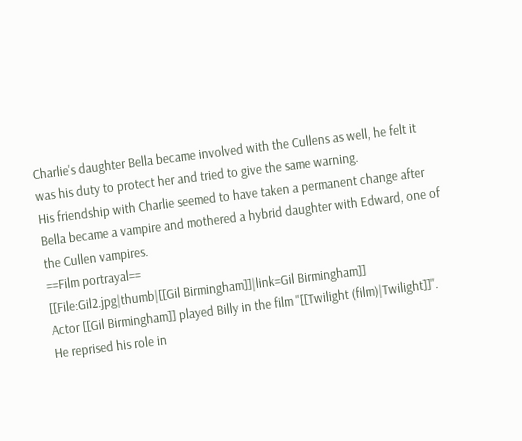Charlie's daughter Bella became involved with the Cullens as well, he felt it was his duty to protect her and tried to give the same warning.
His friendship with Charlie seemed to have taken a permanent change after Bella became a vampire and mothered a hybrid daughter with Edward, one of the Cullen vampires.
==Film portrayal==
[[File:Gil2.jpg|thumb|[[Gil Birmingham]]|link=Gil Birmingham]]
Actor [[Gil Birmingham]] played Billy in the film ''[[Twilight (film)|Twilight]]''. He reprised his role in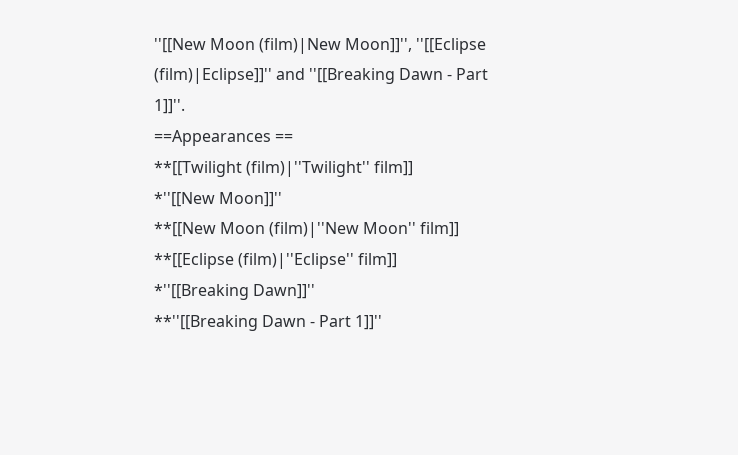''[[New Moon (film)|New Moon]]'', ''[[Eclipse (film)|Eclipse]]'' and ''[[Breaking Dawn - Part 1]]''.
==Appearances ==
**[[Twilight (film)|''Twilight'' film]]
*''[[New Moon]]''
**[[New Moon (film)|''New Moon'' film]]
**[[Eclipse (film)|''Eclipse'' film]]
*''[[Breaking Dawn]]''
**''[[Breaking Dawn - Part 1]]''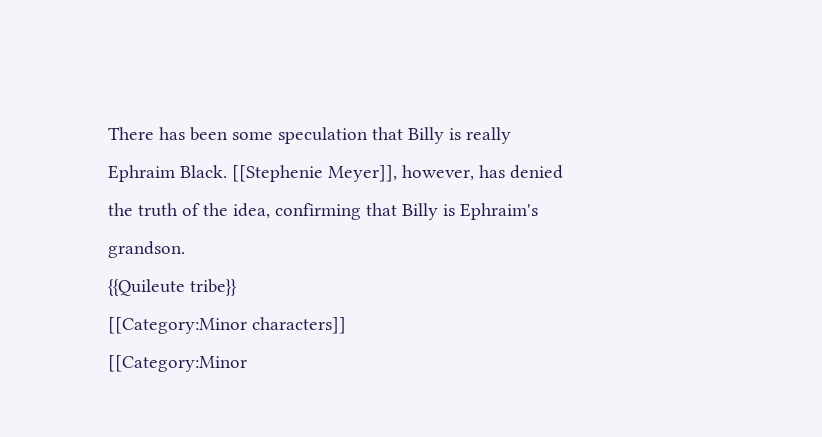There has been some speculation that Billy is really Ephraim Black. [[Stephenie Meyer]], however, has denied the truth of the idea, confirming that Billy is Ephraim's grandson.
{{Quileute tribe}}
[[Category:Minor characters]]
[[Category:Minor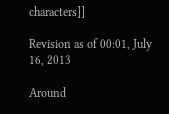characters]]

Revision as of 00:01, July 16, 2013

Around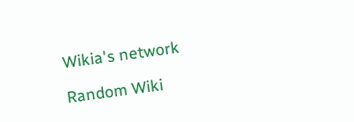Wikia's network

Random Wiki